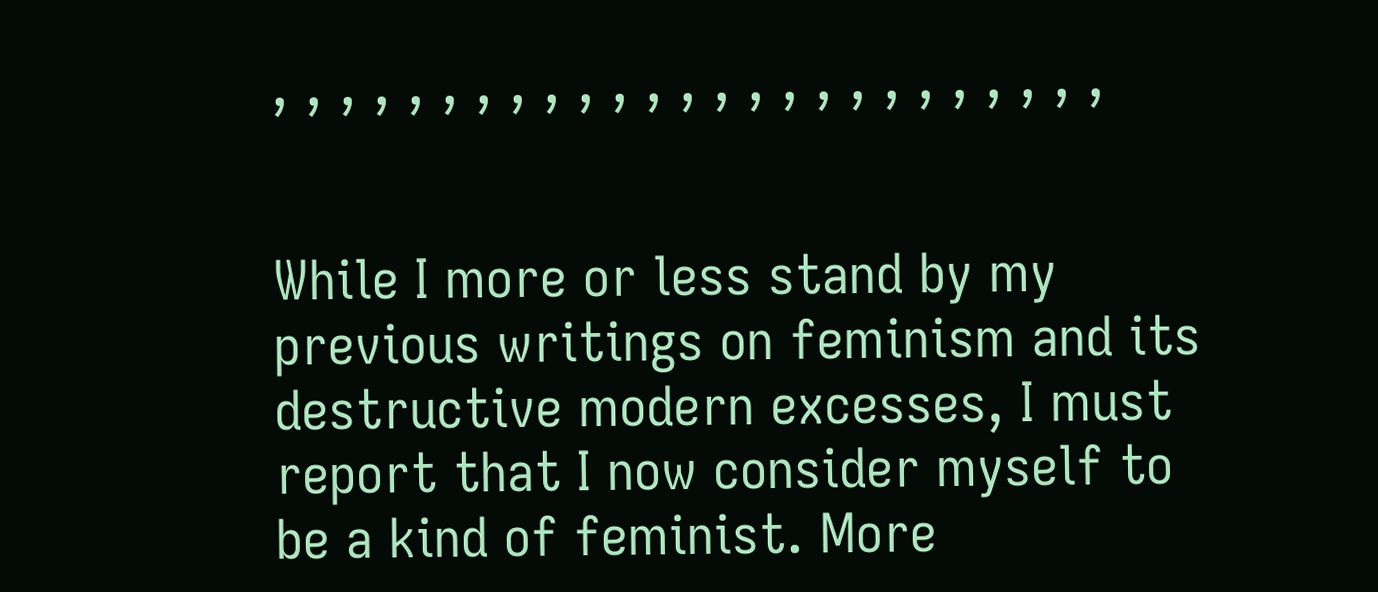, , , , , , , , , , , , , , , , , , , , , , , , ,


While I more or less stand by my previous writings on feminism and its destructive modern excesses, I must report that I now consider myself to be a kind of feminist. More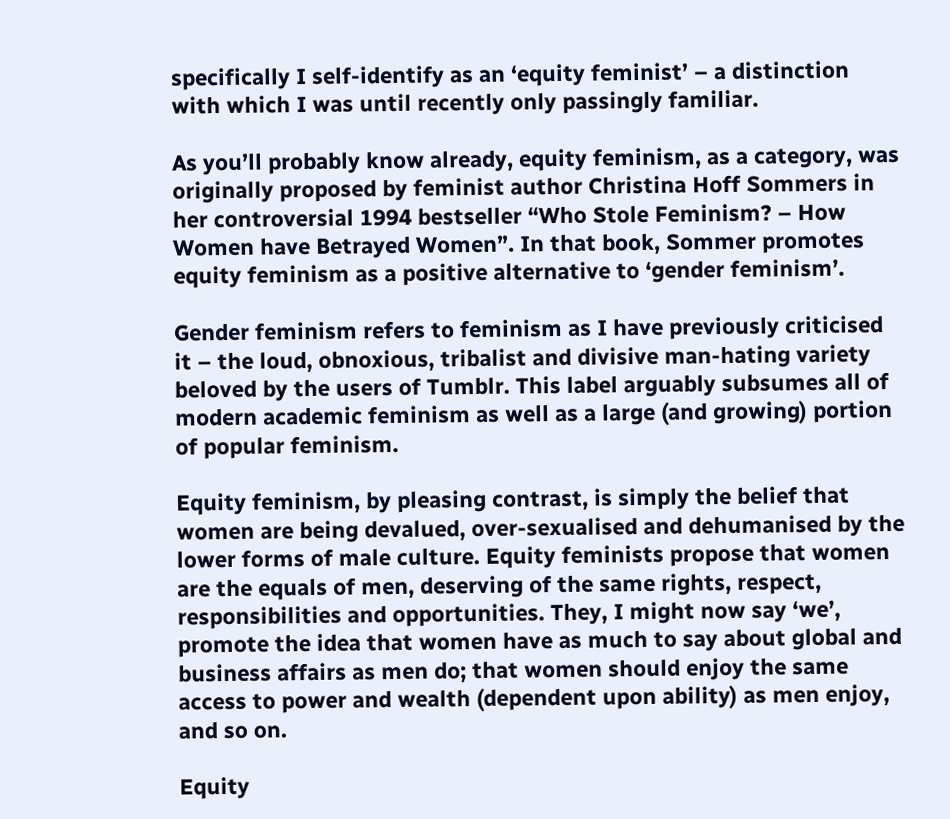specifically I self-identify as an ‘equity feminist’ – a distinction with which I was until recently only passingly familiar.

As you’ll probably know already, equity feminism, as a category, was originally proposed by feminist author Christina Hoff Sommers in her controversial 1994 bestseller “Who Stole Feminism? – How Women have Betrayed Women”. In that book, Sommer promotes equity feminism as a positive alternative to ‘gender feminism’.

Gender feminism refers to feminism as I have previously criticised it – the loud, obnoxious, tribalist and divisive man-hating variety beloved by the users of Tumblr. This label arguably subsumes all of modern academic feminism as well as a large (and growing) portion of popular feminism.

Equity feminism, by pleasing contrast, is simply the belief that women are being devalued, over-sexualised and dehumanised by the lower forms of male culture. Equity feminists propose that women are the equals of men, deserving of the same rights, respect, responsibilities and opportunities. They, I might now say ‘we’, promote the idea that women have as much to say about global and business affairs as men do; that women should enjoy the same access to power and wealth (dependent upon ability) as men enjoy, and so on.

Equity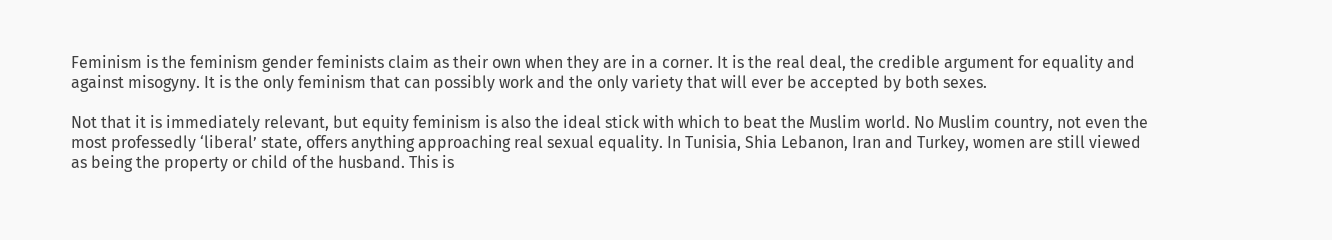Feminism is the feminism gender feminists claim as their own when they are in a corner. It is the real deal, the credible argument for equality and against misogyny. It is the only feminism that can possibly work and the only variety that will ever be accepted by both sexes.

Not that it is immediately relevant, but equity feminism is also the ideal stick with which to beat the Muslim world. No Muslim country, not even the most professedly ‘liberal’ state, offers anything approaching real sexual equality. In Tunisia, Shia Lebanon, Iran and Turkey, women are still viewed as being the property or child of the husband. This is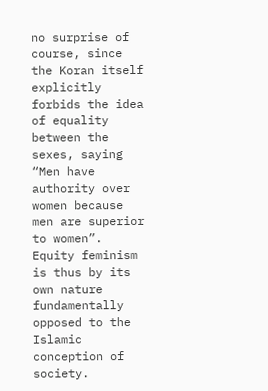no surprise of course, since the Koran itself explicitly forbids the idea of equality between the sexes, saying “Men have authority over women because men are superior to women”. Equity feminism is thus by its own nature fundamentally opposed to the Islamic conception of society.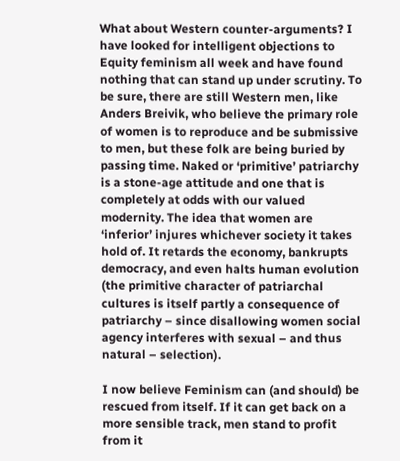What about Western counter-arguments? I have looked for intelligent objections to Equity feminism all week and have found nothing that can stand up under scrutiny. To be sure, there are still Western men, like Anders Breivik, who believe the primary role of women is to reproduce and be submissive to men, but these folk are being buried by passing time. Naked or ‘primitive’ patriarchy is a stone-age attitude and one that is completely at odds with our valued modernity. The idea that women are ‘inferior’ injures whichever society it takes hold of. It retards the economy, bankrupts democracy, and even halts human evolution (the primitive character of patriarchal cultures is itself partly a consequence of patriarchy – since disallowing women social agency interferes with sexual – and thus natural – selection).

I now believe Feminism can (and should) be rescued from itself. If it can get back on a more sensible track, men stand to profit from it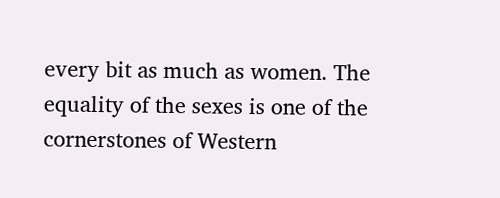every bit as much as women. The equality of the sexes is one of the cornerstones of Western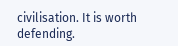civilisation. It is worth defending.